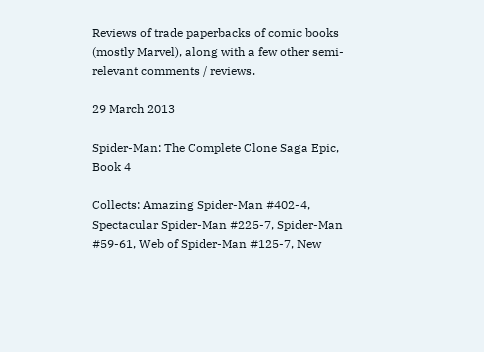Reviews of trade paperbacks of comic books (mostly Marvel), along with a few other semi-relevant comments / reviews.

29 March 2013

Spider-Man: The Complete Clone Saga Epic, Book 4

Collects: Amazing Spider-Man #402-4, Spectacular Spider-Man #225-7, Spider-Man #59-61, Web of Spider-Man #125-7, New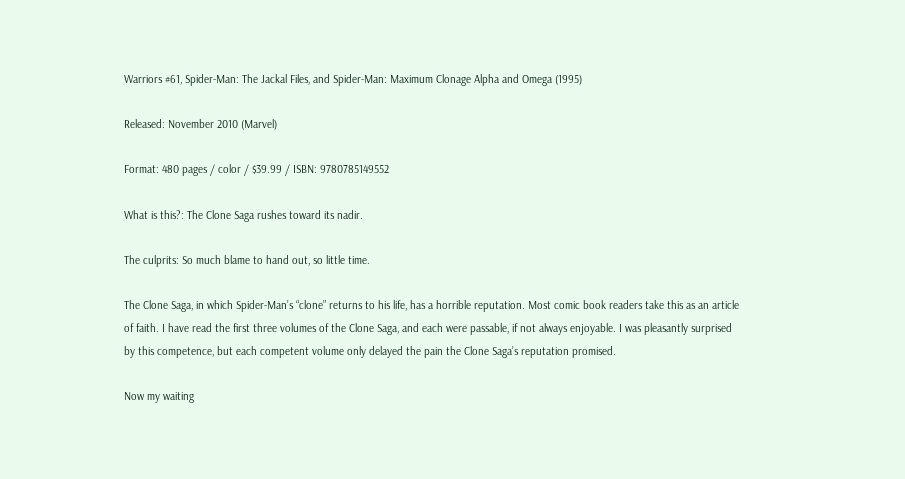Warriors #61, Spider-Man: The Jackal Files, and Spider-Man: Maximum Clonage Alpha and Omega (1995)

Released: November 2010 (Marvel)

Format: 480 pages / color / $39.99 / ISBN: 9780785149552

What is this?: The Clone Saga rushes toward its nadir.

The culprits: So much blame to hand out, so little time.

The Clone Saga, in which Spider-Man’s “clone” returns to his life, has a horrible reputation. Most comic book readers take this as an article of faith. I have read the first three volumes of the Clone Saga, and each were passable, if not always enjoyable. I was pleasantly surprised by this competence, but each competent volume only delayed the pain the Clone Saga’s reputation promised.

Now my waiting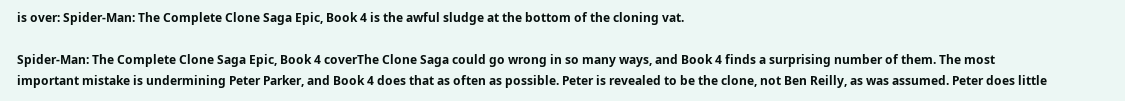is over: Spider-Man: The Complete Clone Saga Epic, Book 4 is the awful sludge at the bottom of the cloning vat.

Spider-Man: The Complete Clone Saga Epic, Book 4 coverThe Clone Saga could go wrong in so many ways, and Book 4 finds a surprising number of them. The most important mistake is undermining Peter Parker, and Book 4 does that as often as possible. Peter is revealed to be the clone, not Ben Reilly, as was assumed. Peter does little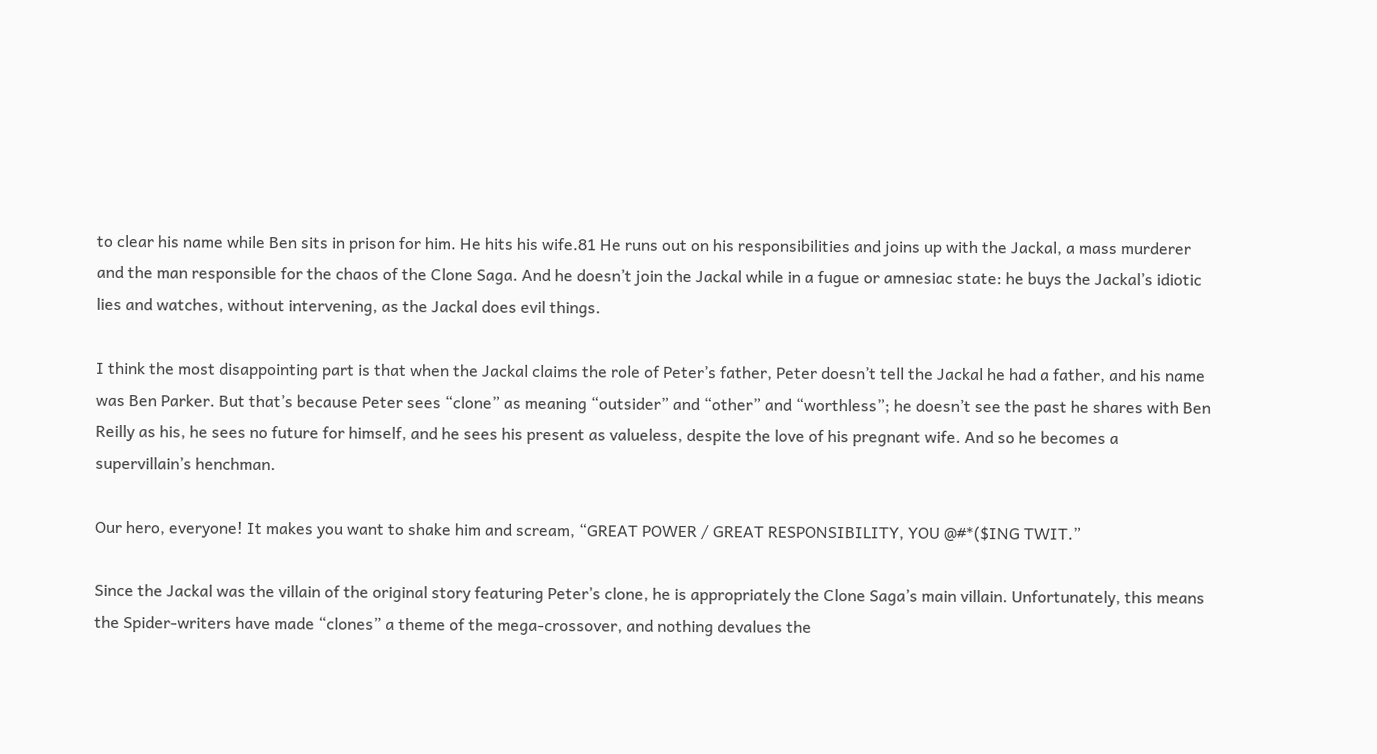to clear his name while Ben sits in prison for him. He hits his wife.81 He runs out on his responsibilities and joins up with the Jackal, a mass murderer and the man responsible for the chaos of the Clone Saga. And he doesn’t join the Jackal while in a fugue or amnesiac state: he buys the Jackal’s idiotic lies and watches, without intervening, as the Jackal does evil things.

I think the most disappointing part is that when the Jackal claims the role of Peter’s father, Peter doesn’t tell the Jackal he had a father, and his name was Ben Parker. But that’s because Peter sees “clone” as meaning “outsider” and “other” and “worthless”; he doesn’t see the past he shares with Ben Reilly as his, he sees no future for himself, and he sees his present as valueless, despite the love of his pregnant wife. And so he becomes a supervillain’s henchman.

Our hero, everyone! It makes you want to shake him and scream, “GREAT POWER / GREAT RESPONSIBILITY, YOU @#*($ING TWIT.”

Since the Jackal was the villain of the original story featuring Peter’s clone, he is appropriately the Clone Saga’s main villain. Unfortunately, this means the Spider-writers have made “clones” a theme of the mega-crossover, and nothing devalues the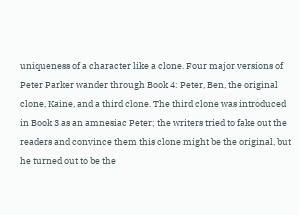uniqueness of a character like a clone. Four major versions of Peter Parker wander through Book 4: Peter, Ben, the original clone, Kaine, and a third clone. The third clone was introduced in Book 3 as an amnesiac Peter; the writers tried to fake out the readers and convince them this clone might be the original, but he turned out to be the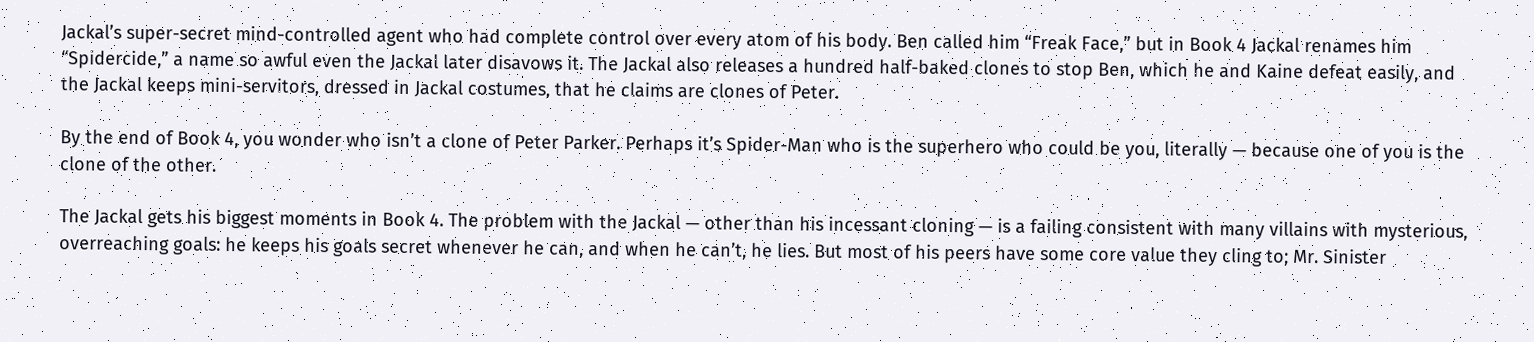Jackal’s super-secret mind-controlled agent who had complete control over every atom of his body. Ben called him “Freak Face,” but in Book 4 Jackal renames him “Spidercide,” a name so awful even the Jackal later disavows it. The Jackal also releases a hundred half-baked clones to stop Ben, which he and Kaine defeat easily, and the Jackal keeps mini-servitors, dressed in Jackal costumes, that he claims are clones of Peter.

By the end of Book 4, you wonder who isn’t a clone of Peter Parker. Perhaps it’s Spider-Man who is the superhero who could be you, literally — because one of you is the clone of the other.

The Jackal gets his biggest moments in Book 4. The problem with the Jackal — other than his incessant cloning — is a failing consistent with many villains with mysterious, overreaching goals: he keeps his goals secret whenever he can, and when he can’t, he lies. But most of his peers have some core value they cling to; Mr. Sinister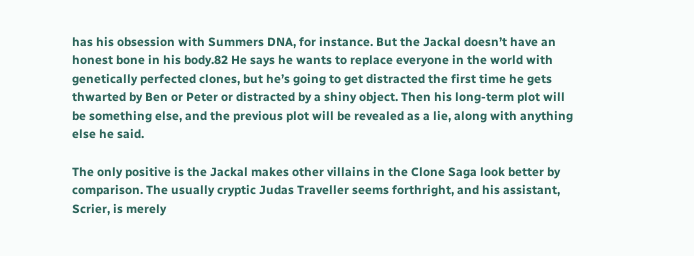has his obsession with Summers DNA, for instance. But the Jackal doesn’t have an honest bone in his body.82 He says he wants to replace everyone in the world with genetically perfected clones, but he’s going to get distracted the first time he gets thwarted by Ben or Peter or distracted by a shiny object. Then his long-term plot will be something else, and the previous plot will be revealed as a lie, along with anything else he said.

The only positive is the Jackal makes other villains in the Clone Saga look better by comparison. The usually cryptic Judas Traveller seems forthright, and his assistant, Scrier, is merely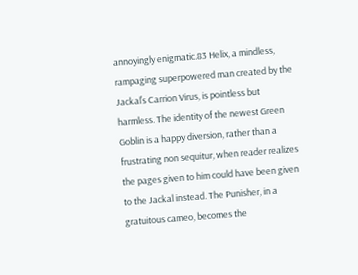annoyingly enigmatic.83 Helix, a mindless, rampaging superpowered man created by the Jackal’s Carrion Virus, is pointless but harmless. The identity of the newest Green Goblin is a happy diversion, rather than a frustrating non sequitur, when reader realizes the pages given to him could have been given to the Jackal instead. The Punisher, in a gratuitous cameo, becomes the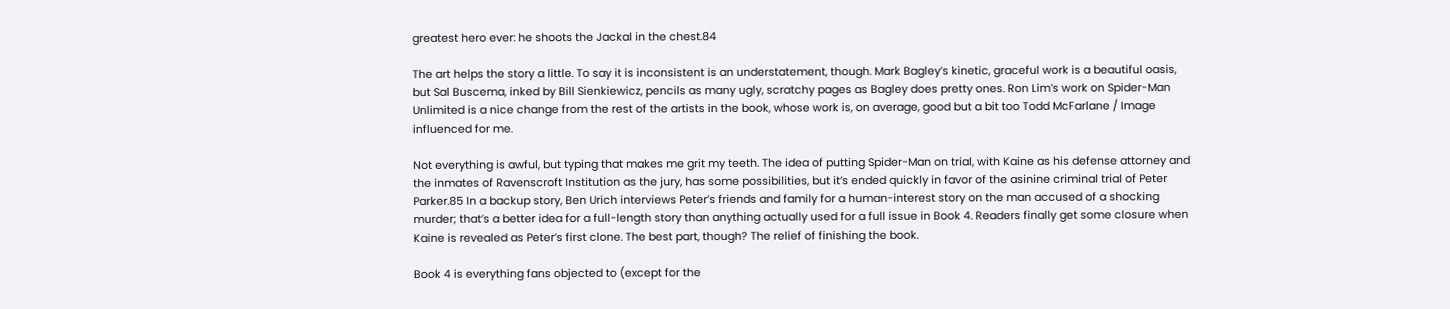greatest hero ever: he shoots the Jackal in the chest.84

The art helps the story a little. To say it is inconsistent is an understatement, though. Mark Bagley’s kinetic, graceful work is a beautiful oasis, but Sal Buscema, inked by Bill Sienkiewicz, pencils as many ugly, scratchy pages as Bagley does pretty ones. Ron Lim’s work on Spider-Man Unlimited is a nice change from the rest of the artists in the book, whose work is, on average, good but a bit too Todd McFarlane / Image influenced for me.

Not everything is awful, but typing that makes me grit my teeth. The idea of putting Spider-Man on trial, with Kaine as his defense attorney and the inmates of Ravenscroft Institution as the jury, has some possibilities, but it’s ended quickly in favor of the asinine criminal trial of Peter Parker.85 In a backup story, Ben Urich interviews Peter’s friends and family for a human-interest story on the man accused of a shocking murder; that’s a better idea for a full-length story than anything actually used for a full issue in Book 4. Readers finally get some closure when Kaine is revealed as Peter’s first clone. The best part, though? The relief of finishing the book.

Book 4 is everything fans objected to (except for the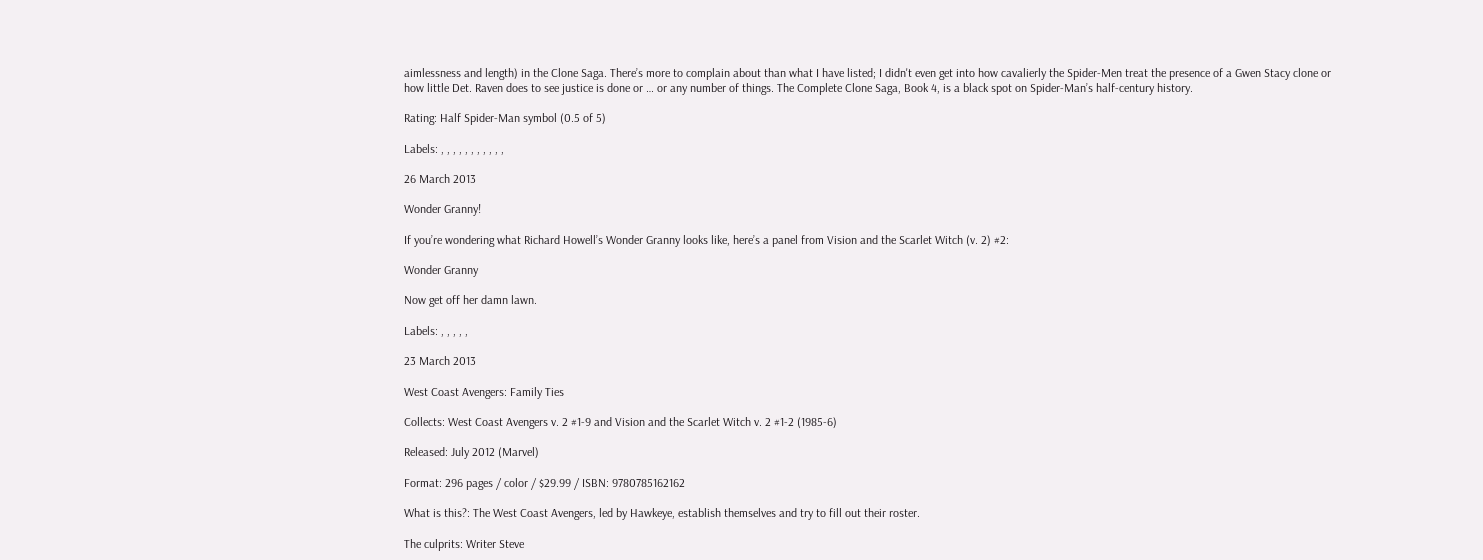aimlessness and length) in the Clone Saga. There’s more to complain about than what I have listed; I didn't even get into how cavalierly the Spider-Men treat the presence of a Gwen Stacy clone or how little Det. Raven does to see justice is done or … or any number of things. The Complete Clone Saga, Book 4, is a black spot on Spider-Man’s half-century history.

Rating: Half Spider-Man symbol (0.5 of 5)

Labels: , , , , , , , , , , ,

26 March 2013

Wonder Granny!

If you’re wondering what Richard Howell’s Wonder Granny looks like, here’s a panel from Vision and the Scarlet Witch (v. 2) #2:

Wonder Granny

Now get off her damn lawn.

Labels: , , , , ,

23 March 2013

West Coast Avengers: Family Ties

Collects: West Coast Avengers v. 2 #1-9 and Vision and the Scarlet Witch v. 2 #1-2 (1985-6)

Released: July 2012 (Marvel)

Format: 296 pages / color / $29.99 / ISBN: 9780785162162

What is this?: The West Coast Avengers, led by Hawkeye, establish themselves and try to fill out their roster.

The culprits: Writer Steve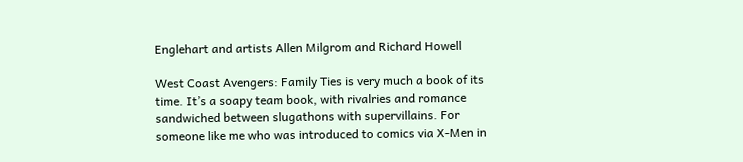Englehart and artists Allen Milgrom and Richard Howell

West Coast Avengers: Family Ties is very much a book of its time. It’s a soapy team book, with rivalries and romance sandwiched between slugathons with supervillains. For someone like me who was introduced to comics via X-Men in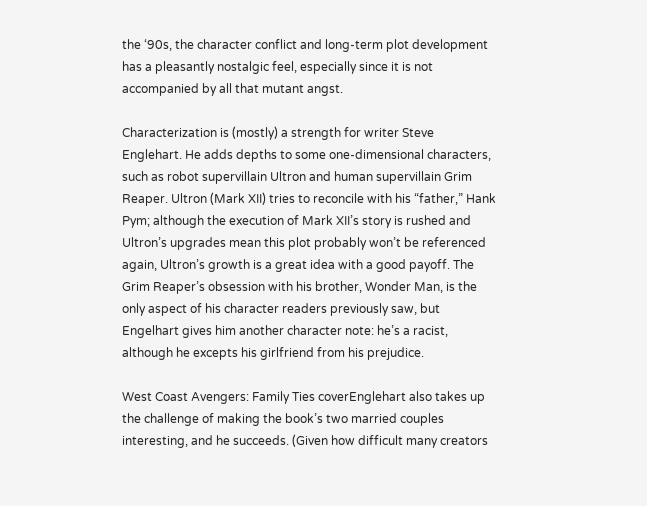the ‘90s, the character conflict and long-term plot development has a pleasantly nostalgic feel, especially since it is not accompanied by all that mutant angst.

Characterization is (mostly) a strength for writer Steve Englehart. He adds depths to some one-dimensional characters, such as robot supervillain Ultron and human supervillain Grim Reaper. Ultron (Mark XII) tries to reconcile with his “father,” Hank Pym; although the execution of Mark XII’s story is rushed and Ultron’s upgrades mean this plot probably won’t be referenced again, Ultron’s growth is a great idea with a good payoff. The Grim Reaper’s obsession with his brother, Wonder Man, is the only aspect of his character readers previously saw, but Engelhart gives him another character note: he’s a racist, although he excepts his girlfriend from his prejudice.

West Coast Avengers: Family Ties coverEnglehart also takes up the challenge of making the book’s two married couples interesting, and he succeeds. (Given how difficult many creators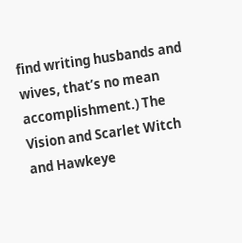find writing husbands and wives, that’s no mean accomplishment.) The Vision and Scarlet Witch and Hawkeye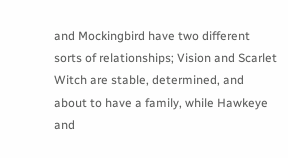and Mockingbird have two different sorts of relationships; Vision and Scarlet Witch are stable, determined, and about to have a family, while Hawkeye and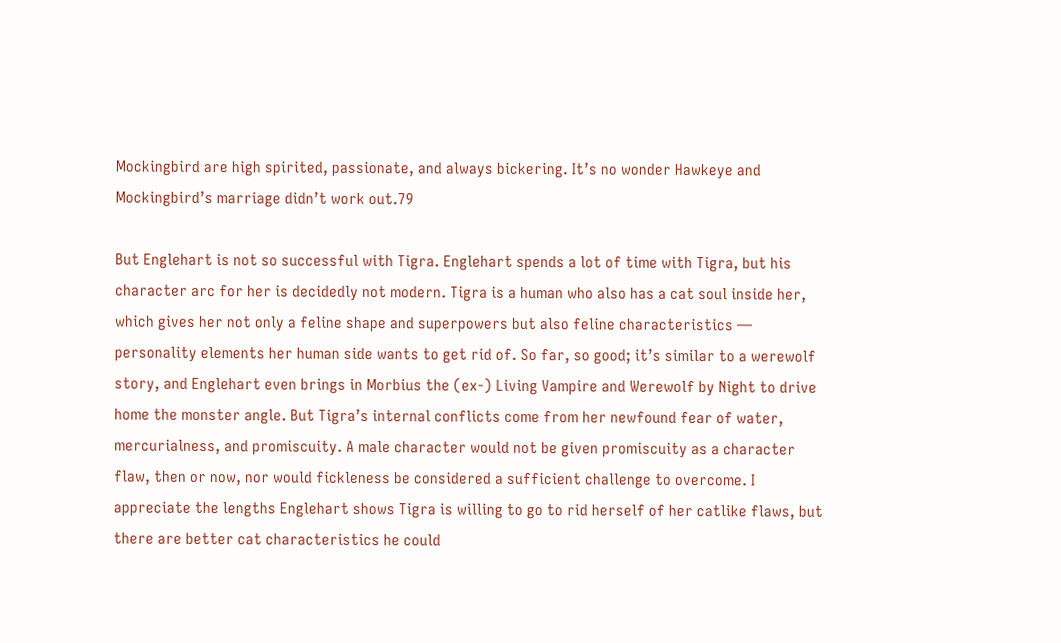Mockingbird are high spirited, passionate, and always bickering. It’s no wonder Hawkeye and Mockingbird’s marriage didn’t work out.79

But Englehart is not so successful with Tigra. Englehart spends a lot of time with Tigra, but his character arc for her is decidedly not modern. Tigra is a human who also has a cat soul inside her, which gives her not only a feline shape and superpowers but also feline characteristics — personality elements her human side wants to get rid of. So far, so good; it’s similar to a werewolf story, and Englehart even brings in Morbius the (ex-) Living Vampire and Werewolf by Night to drive home the monster angle. But Tigra’s internal conflicts come from her newfound fear of water, mercurialness, and promiscuity. A male character would not be given promiscuity as a character flaw, then or now, nor would fickleness be considered a sufficient challenge to overcome. I appreciate the lengths Englehart shows Tigra is willing to go to rid herself of her catlike flaws, but there are better cat characteristics he could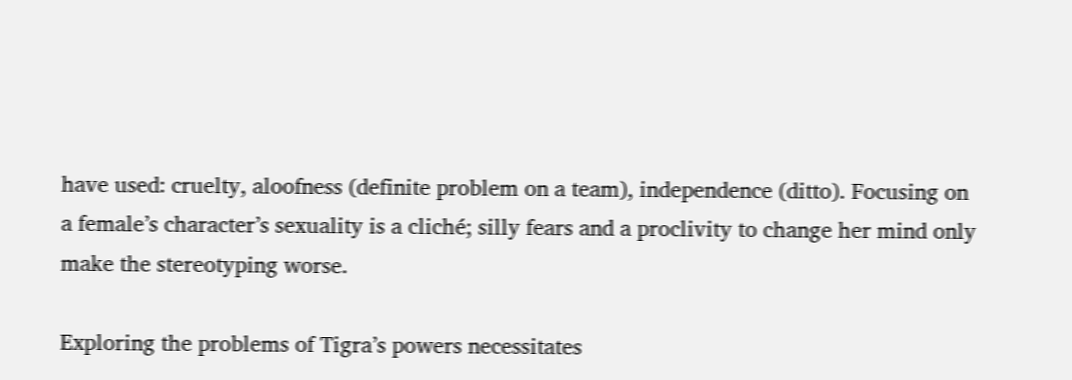have used: cruelty, aloofness (definite problem on a team), independence (ditto). Focusing on a female’s character’s sexuality is a cliché; silly fears and a proclivity to change her mind only make the stereotyping worse.

Exploring the problems of Tigra’s powers necessitates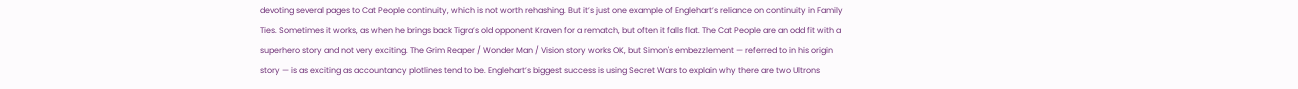devoting several pages to Cat People continuity, which is not worth rehashing. But it’s just one example of Englehart’s reliance on continuity in Family Ties. Sometimes it works, as when he brings back Tigra’s old opponent Kraven for a rematch, but often it falls flat. The Cat People are an odd fit with a superhero story and not very exciting. The Grim Reaper / Wonder Man / Vision story works OK, but Simon's embezzlement — referred to in his origin story — is as exciting as accountancy plotlines tend to be. Englehart’s biggest success is using Secret Wars to explain why there are two Ultrons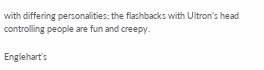with differing personalities; the flashbacks with Ultron’s head controlling people are fun and creepy.

Englehart’s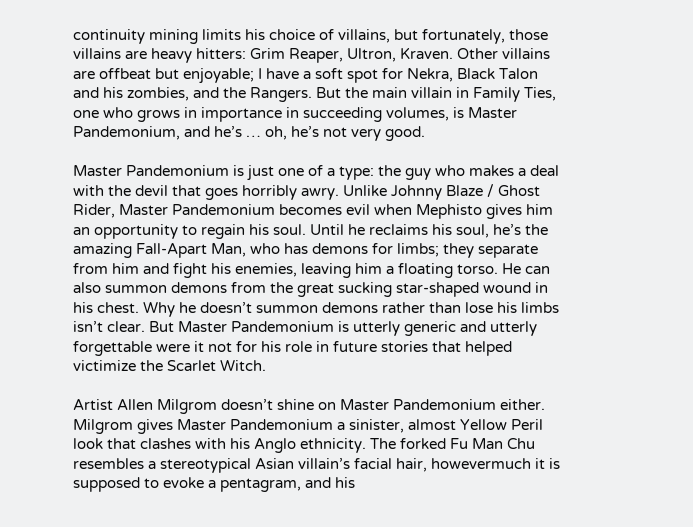continuity mining limits his choice of villains, but fortunately, those villains are heavy hitters: Grim Reaper, Ultron, Kraven. Other villains are offbeat but enjoyable; I have a soft spot for Nekra, Black Talon and his zombies, and the Rangers. But the main villain in Family Ties, one who grows in importance in succeeding volumes, is Master Pandemonium, and he’s … oh, he’s not very good.

Master Pandemonium is just one of a type: the guy who makes a deal with the devil that goes horribly awry. Unlike Johnny Blaze / Ghost Rider, Master Pandemonium becomes evil when Mephisto gives him an opportunity to regain his soul. Until he reclaims his soul, he’s the amazing Fall-Apart Man, who has demons for limbs; they separate from him and fight his enemies, leaving him a floating torso. He can also summon demons from the great sucking star-shaped wound in his chest. Why he doesn’t summon demons rather than lose his limbs isn’t clear. But Master Pandemonium is utterly generic and utterly forgettable were it not for his role in future stories that helped victimize the Scarlet Witch.

Artist Allen Milgrom doesn’t shine on Master Pandemonium either. Milgrom gives Master Pandemonium a sinister, almost Yellow Peril look that clashes with his Anglo ethnicity. The forked Fu Man Chu resembles a stereotypical Asian villain’s facial hair, howevermuch it is supposed to evoke a pentagram, and his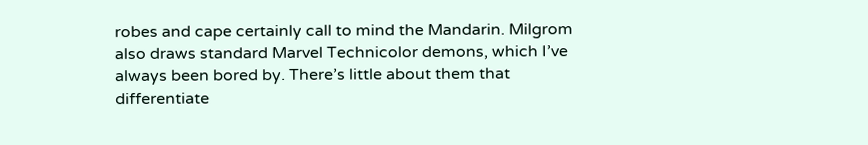robes and cape certainly call to mind the Mandarin. Milgrom also draws standard Marvel Technicolor demons, which I’ve always been bored by. There’s little about them that differentiate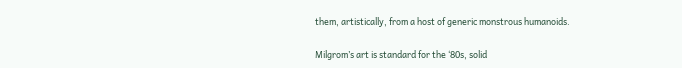them, artistically, from a host of generic monstrous humanoids.

Milgrom’s art is standard for the ‘80s, solid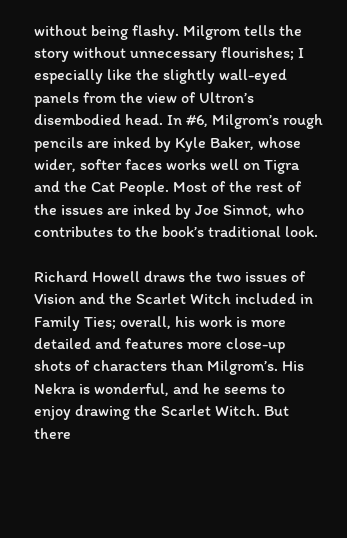without being flashy. Milgrom tells the story without unnecessary flourishes; I especially like the slightly wall-eyed panels from the view of Ultron’s disembodied head. In #6, Milgrom’s rough pencils are inked by Kyle Baker, whose wider, softer faces works well on Tigra and the Cat People. Most of the rest of the issues are inked by Joe Sinnot, who contributes to the book’s traditional look.

Richard Howell draws the two issues of Vision and the Scarlet Witch included in Family Ties; overall, his work is more detailed and features more close-up shots of characters than Milgrom’s. His Nekra is wonderful, and he seems to enjoy drawing the Scarlet Witch. But there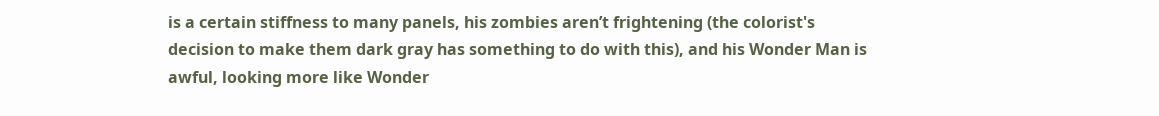is a certain stiffness to many panels, his zombies aren’t frightening (the colorist's decision to make them dark gray has something to do with this), and his Wonder Man is awful, looking more like Wonder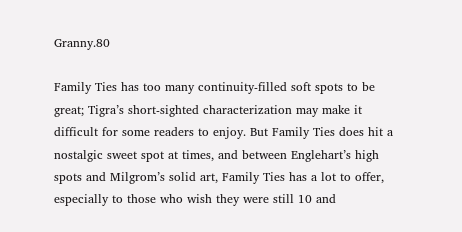Granny.80

Family Ties has too many continuity-filled soft spots to be great; Tigra’s short-sighted characterization may make it difficult for some readers to enjoy. But Family Ties does hit a nostalgic sweet spot at times, and between Englehart’s high spots and Milgrom’s solid art, Family Ties has a lot to offer, especially to those who wish they were still 10 and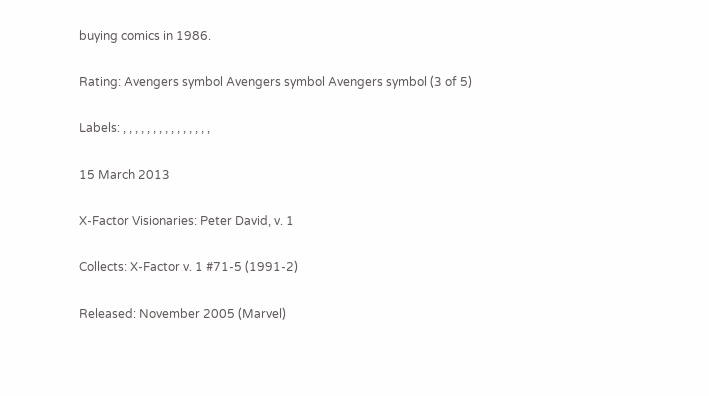buying comics in 1986.

Rating: Avengers symbol Avengers symbol Avengers symbol (3 of 5)

Labels: , , , , , , , , , , , , , , ,

15 March 2013

X-Factor Visionaries: Peter David, v. 1

Collects: X-Factor v. 1 #71-5 (1991-2)

Released: November 2005 (Marvel)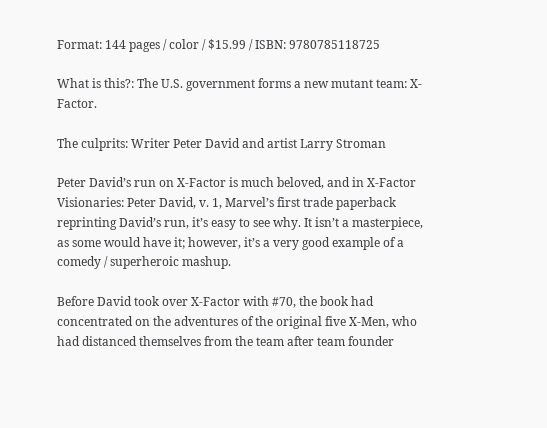Format: 144 pages / color / $15.99 / ISBN: 9780785118725

What is this?: The U.S. government forms a new mutant team: X-Factor.

The culprits: Writer Peter David and artist Larry Stroman

Peter David’s run on X-Factor is much beloved, and in X-Factor Visionaries: Peter David, v. 1, Marvel’s first trade paperback reprinting David’s run, it’s easy to see why. It isn’t a masterpiece, as some would have it; however, it’s a very good example of a comedy / superheroic mashup.

Before David took over X-Factor with #70, the book had concentrated on the adventures of the original five X-Men, who had distanced themselves from the team after team founder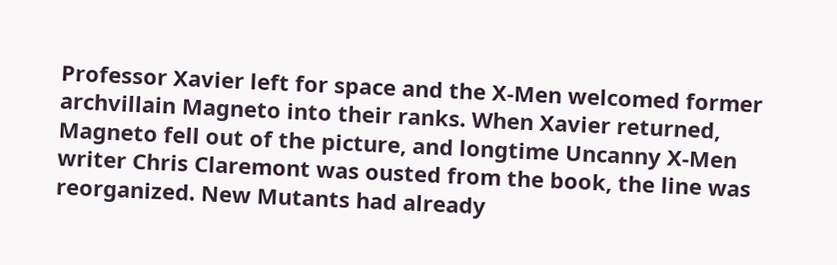Professor Xavier left for space and the X-Men welcomed former archvillain Magneto into their ranks. When Xavier returned, Magneto fell out of the picture, and longtime Uncanny X-Men writer Chris Claremont was ousted from the book, the line was reorganized. New Mutants had already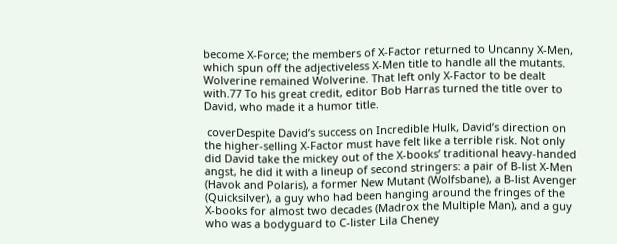become X-Force; the members of X-Factor returned to Uncanny X-Men, which spun off the adjectiveless X-Men title to handle all the mutants. Wolverine remained Wolverine. That left only X-Factor to be dealt with.77 To his great credit, editor Bob Harras turned the title over to David, who made it a humor title.

 coverDespite David’s success on Incredible Hulk, David’s direction on the higher-selling X-Factor must have felt like a terrible risk. Not only did David take the mickey out of the X-books’ traditional heavy-handed angst, he did it with a lineup of second stringers: a pair of B-list X-Men (Havok and Polaris), a former New Mutant (Wolfsbane), a B-list Avenger (Quicksilver), a guy who had been hanging around the fringes of the X-books for almost two decades (Madrox the Multiple Man), and a guy who was a bodyguard to C-lister Lila Cheney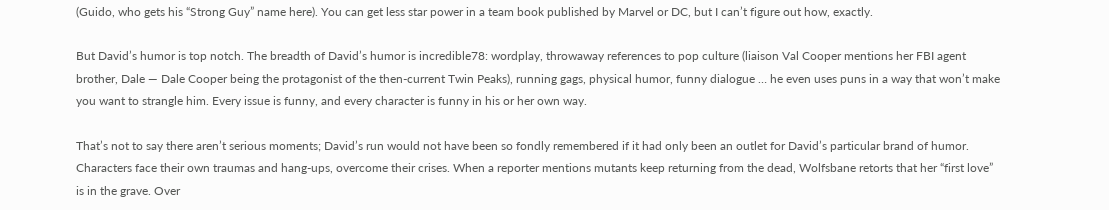(Guido, who gets his “Strong Guy” name here). You can get less star power in a team book published by Marvel or DC, but I can’t figure out how, exactly.

But David’s humor is top notch. The breadth of David’s humor is incredible78: wordplay, throwaway references to pop culture (liaison Val Cooper mentions her FBI agent brother, Dale — Dale Cooper being the protagonist of the then-current Twin Peaks), running gags, physical humor, funny dialogue … he even uses puns in a way that won’t make you want to strangle him. Every issue is funny, and every character is funny in his or her own way.

That’s not to say there aren’t serious moments; David’s run would not have been so fondly remembered if it had only been an outlet for David’s particular brand of humor. Characters face their own traumas and hang-ups, overcome their crises. When a reporter mentions mutants keep returning from the dead, Wolfsbane retorts that her “first love” is in the grave. Over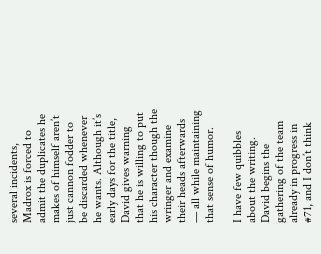several incidents, Madrox is forced to admit the duplicates he makes of himself aren’t just cannon fodder to be discarded whenever he wants. Although it’s early days for the title, David gives warning that he is willing to put his character though the wringer and examine their heads afterwards — all while maintaining that sense of humor.

I have few quibbles about the writing. David begins the gathering of the team already in progress in #71, and I don’t think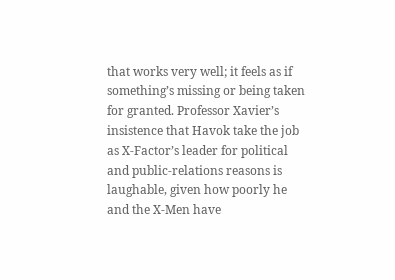that works very well; it feels as if something’s missing or being taken for granted. Professor Xavier’s insistence that Havok take the job as X-Factor’s leader for political and public-relations reasons is laughable, given how poorly he and the X-Men have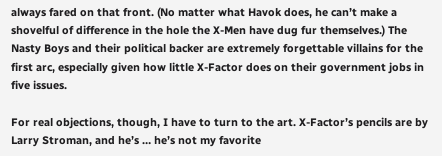always fared on that front. (No matter what Havok does, he can’t make a shovelful of difference in the hole the X-Men have dug fur themselves.) The Nasty Boys and their political backer are extremely forgettable villains for the first arc, especially given how little X-Factor does on their government jobs in five issues.

For real objections, though, I have to turn to the art. X-Factor’s pencils are by Larry Stroman, and he’s … he’s not my favorite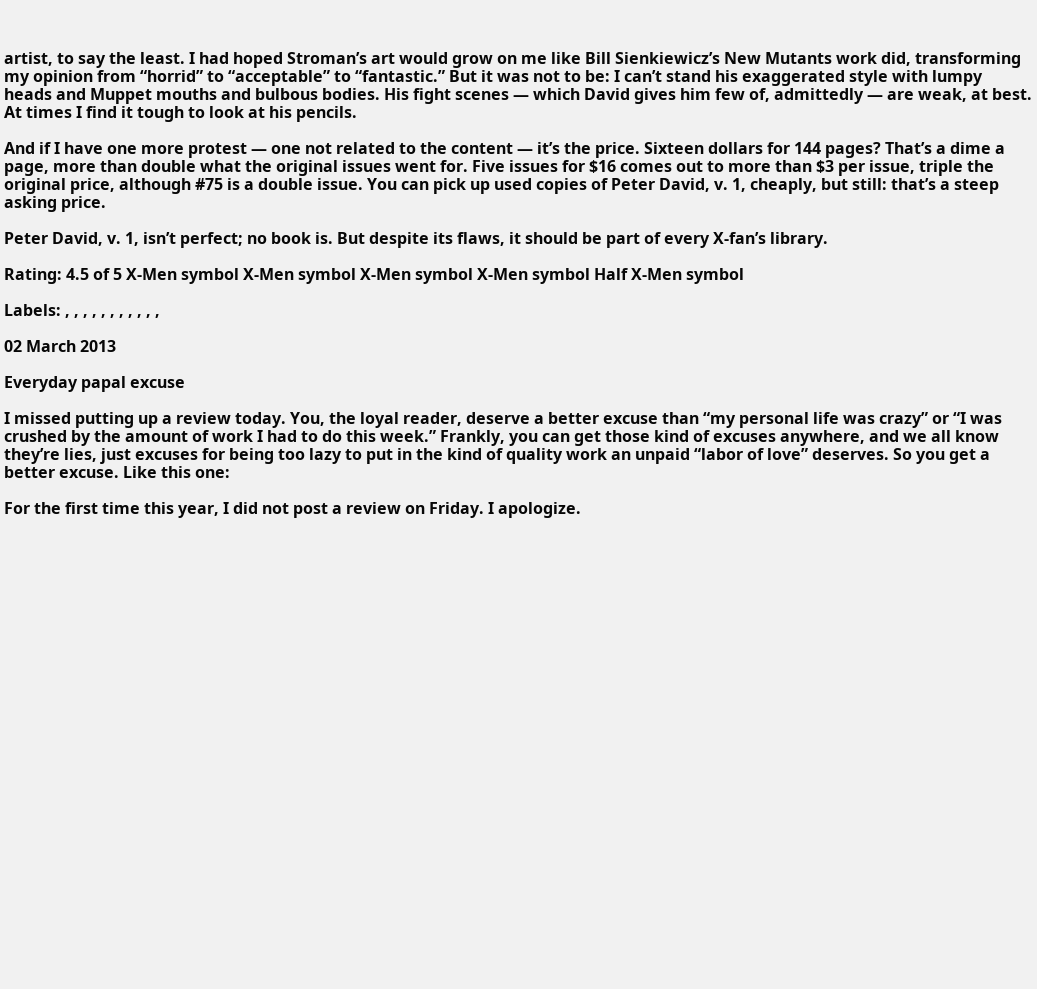artist, to say the least. I had hoped Stroman’s art would grow on me like Bill Sienkiewicz’s New Mutants work did, transforming my opinion from “horrid” to “acceptable” to “fantastic.” But it was not to be: I can’t stand his exaggerated style with lumpy heads and Muppet mouths and bulbous bodies. His fight scenes — which David gives him few of, admittedly — are weak, at best. At times I find it tough to look at his pencils.

And if I have one more protest — one not related to the content — it’s the price. Sixteen dollars for 144 pages? That’s a dime a page, more than double what the original issues went for. Five issues for $16 comes out to more than $3 per issue, triple the original price, although #75 is a double issue. You can pick up used copies of Peter David, v. 1, cheaply, but still: that’s a steep asking price.

Peter David, v. 1, isn’t perfect; no book is. But despite its flaws, it should be part of every X-fan’s library.

Rating: 4.5 of 5 X-Men symbol X-Men symbol X-Men symbol X-Men symbol Half X-Men symbol

Labels: , , , , , , , , , , ,

02 March 2013

Everyday papal excuse

I missed putting up a review today. You, the loyal reader, deserve a better excuse than “my personal life was crazy” or “I was crushed by the amount of work I had to do this week.” Frankly, you can get those kind of excuses anywhere, and we all know they’re lies, just excuses for being too lazy to put in the kind of quality work an unpaid “labor of love” deserves. So you get a better excuse. Like this one:

For the first time this year, I did not post a review on Friday. I apologize.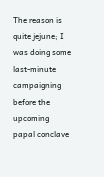The reason is quite jejune; I was doing some last-minute campaigning before the upcoming papal conclave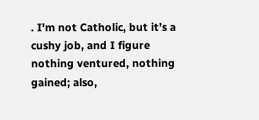. I'm not Catholic, but it’s a cushy job, and I figure nothing ventured, nothing gained; also,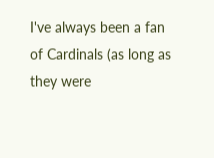I've always been a fan of Cardinals (as long as they were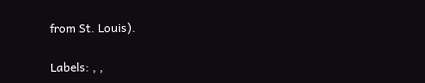from St. Louis).

Labels: , ,